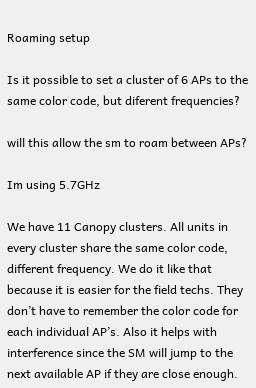Roaming setup

Is it possible to set a cluster of 6 APs to the same color code, but diferent frequencies?

will this allow the sm to roam between APs?

Im using 5.7GHz

We have 11 Canopy clusters. All units in every cluster share the same color code, different frequency. We do it like that because it is easier for the field techs. They don’t have to remember the color code for each individual AP’s. Also it helps with interference since the SM will jump to the next available AP if they are close enough.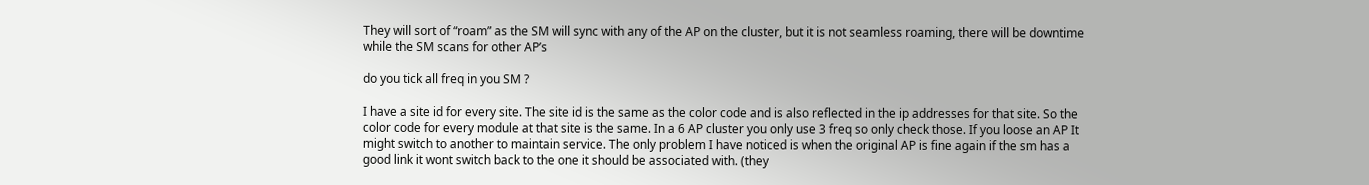They will sort of “roam” as the SM will sync with any of the AP on the cluster, but it is not seamless roaming, there will be downtime while the SM scans for other AP’s

do you tick all freq in you SM ?

I have a site id for every site. The site id is the same as the color code and is also reflected in the ip addresses for that site. So the color code for every module at that site is the same. In a 6 AP cluster you only use 3 freq so only check those. If you loose an AP It might switch to another to maintain service. The only problem I have noticed is when the original AP is fine again if the sm has a good link it wont switch back to the one it should be associated with. (they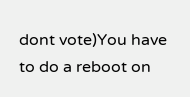dont vote)You have to do a reboot on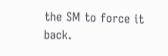the SM to force it back.